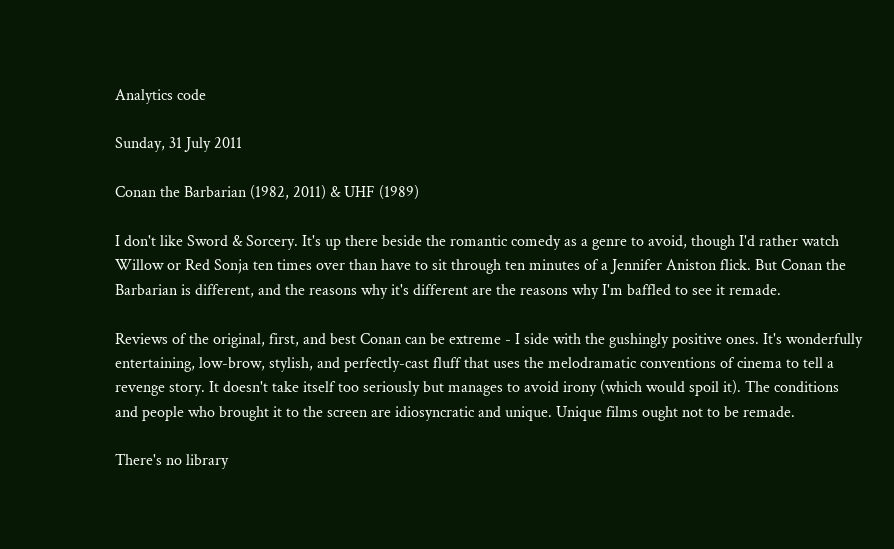Analytics code

Sunday, 31 July 2011

Conan the Barbarian (1982, 2011) & UHF (1989)

I don't like Sword & Sorcery. It's up there beside the romantic comedy as a genre to avoid, though I'd rather watch Willow or Red Sonja ten times over than have to sit through ten minutes of a Jennifer Aniston flick. But Conan the Barbarian is different, and the reasons why it's different are the reasons why I'm baffled to see it remade.

Reviews of the original, first, and best Conan can be extreme - I side with the gushingly positive ones. It's wonderfully entertaining, low-brow, stylish, and perfectly-cast fluff that uses the melodramatic conventions of cinema to tell a revenge story. It doesn't take itself too seriously but manages to avoid irony (which would spoil it). The conditions and people who brought it to the screen are idiosyncratic and unique. Unique films ought not to be remade.

There's no library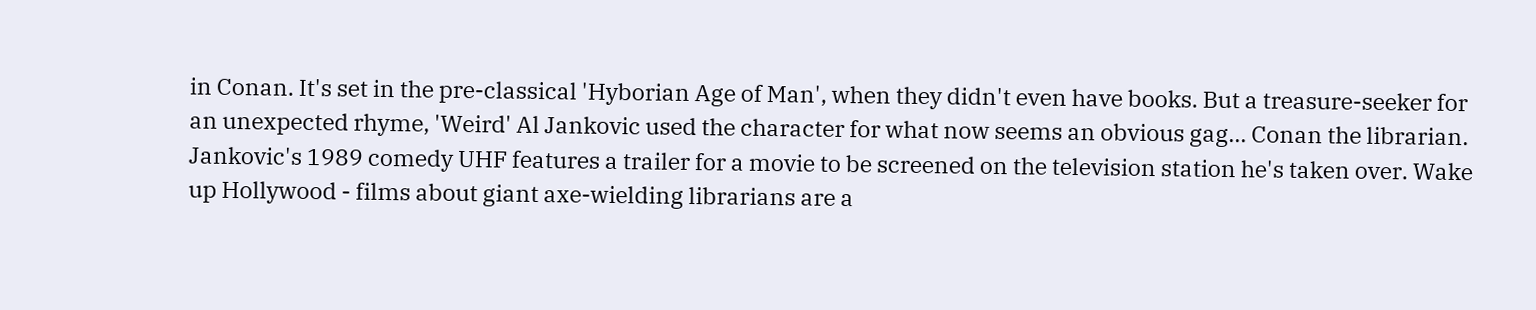in Conan. It's set in the pre-classical 'Hyborian Age of Man', when they didn't even have books. But a treasure-seeker for an unexpected rhyme, 'Weird' Al Jankovic used the character for what now seems an obvious gag... Conan the librarian. Jankovic's 1989 comedy UHF features a trailer for a movie to be screened on the television station he's taken over. Wake up Hollywood - films about giant axe-wielding librarians are a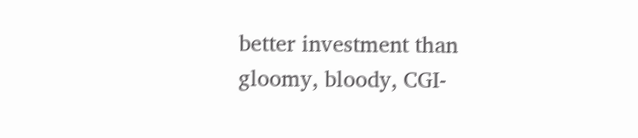better investment than gloomy, bloody, CGI-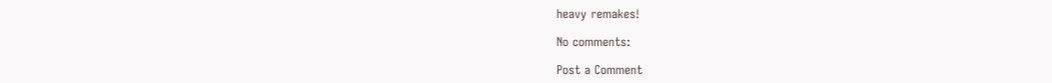heavy remakes!

No comments:

Post a Comment